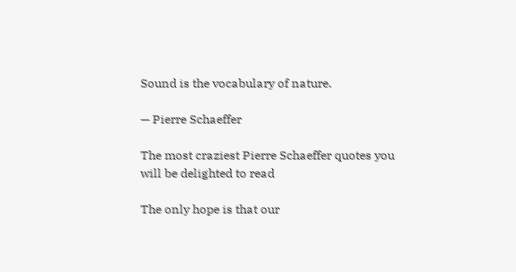Sound is the vocabulary of nature.

— Pierre Schaeffer

The most craziest Pierre Schaeffer quotes you will be delighted to read

The only hope is that our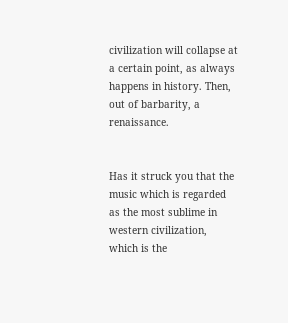civilization will collapse at a certain point, as always happens in history. Then, out of barbarity, a renaissance.


Has it struck you that the music which is regarded as the most sublime in western civilization, which is the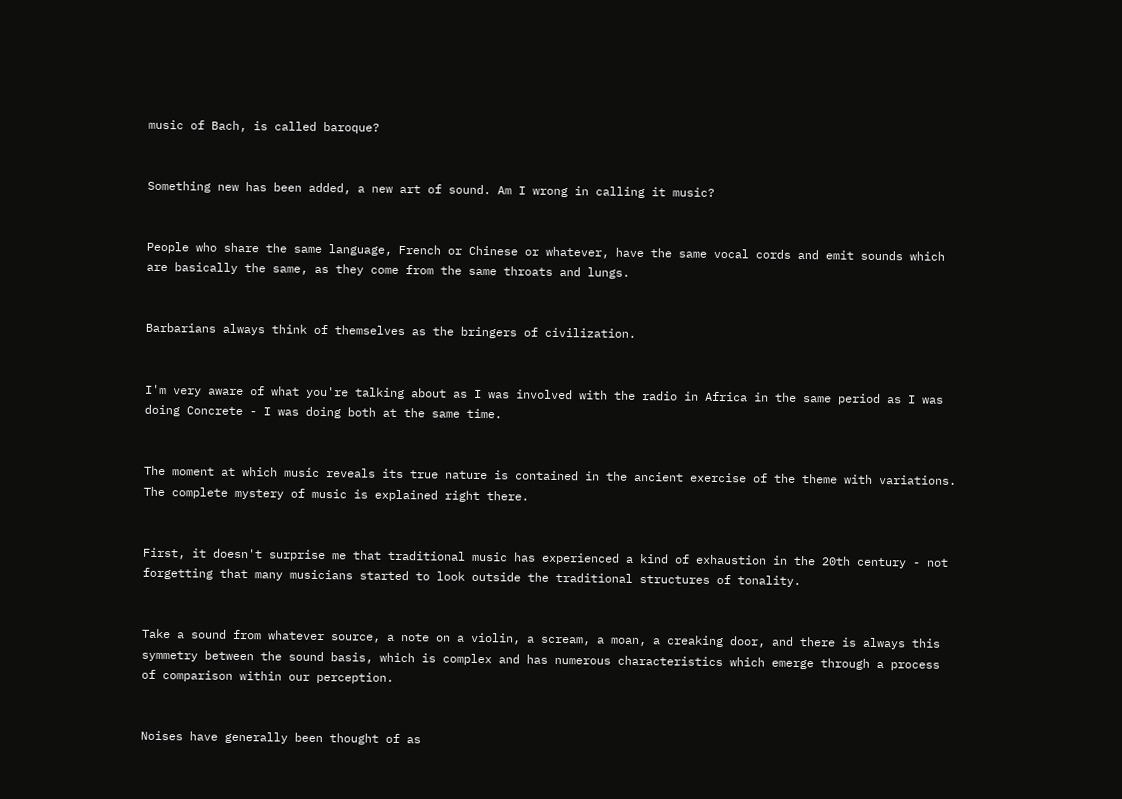music of Bach, is called baroque?


Something new has been added, a new art of sound. Am I wrong in calling it music?


People who share the same language, French or Chinese or whatever, have the same vocal cords and emit sounds which are basically the same, as they come from the same throats and lungs.


Barbarians always think of themselves as the bringers of civilization.


I'm very aware of what you're talking about as I was involved with the radio in Africa in the same period as I was doing Concrete - I was doing both at the same time.


The moment at which music reveals its true nature is contained in the ancient exercise of the theme with variations. The complete mystery of music is explained right there.


First, it doesn't surprise me that traditional music has experienced a kind of exhaustion in the 20th century - not forgetting that many musicians started to look outside the traditional structures of tonality.


Take a sound from whatever source, a note on a violin, a scream, a moan, a creaking door, and there is always this symmetry between the sound basis, which is complex and has numerous characteristics which emerge through a process of comparison within our perception.


Noises have generally been thought of as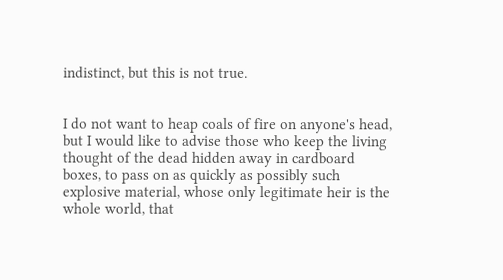indistinct, but this is not true.


I do not want to heap coals of fire on anyone's head, but I would like to advise those who keep the living thought of the dead hidden away in cardboard boxes, to pass on as quickly as possibly such explosive material, whose only legitimate heir is the whole world, that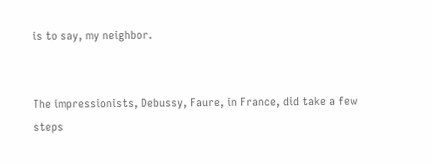is to say, my neighbor.


The impressionists, Debussy, Faure, in France, did take a few steps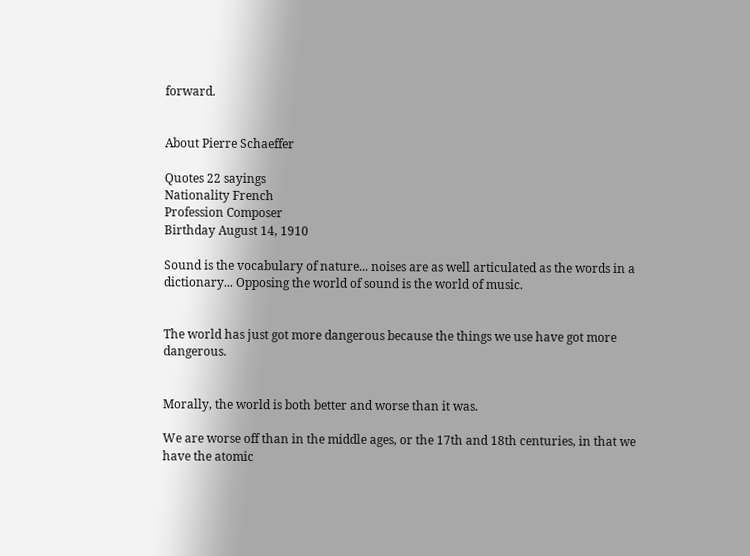forward.


About Pierre Schaeffer

Quotes 22 sayings
Nationality French
Profession Composer
Birthday August 14, 1910

Sound is the vocabulary of nature... noises are as well articulated as the words in a dictionary... Opposing the world of sound is the world of music.


The world has just got more dangerous because the things we use have got more dangerous.


Morally, the world is both better and worse than it was.

We are worse off than in the middle ages, or the 17th and 18th centuries, in that we have the atomic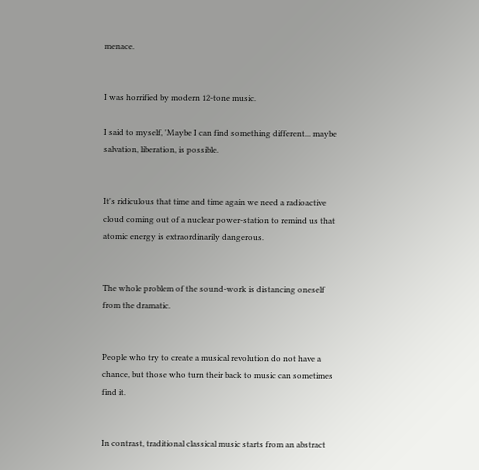menace.


I was horrified by modern 12-tone music.

I said to myself, 'Maybe I can find something different... maybe salvation, liberation, is possible.


It's ridiculous that time and time again we need a radioactive cloud coming out of a nuclear power-station to remind us that atomic energy is extraordinarily dangerous.


The whole problem of the sound-work is distancing oneself from the dramatic.


People who try to create a musical revolution do not have a chance, but those who turn their back to music can sometimes find it.


In contrast, traditional classical music starts from an abstract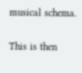musical schema.

This is then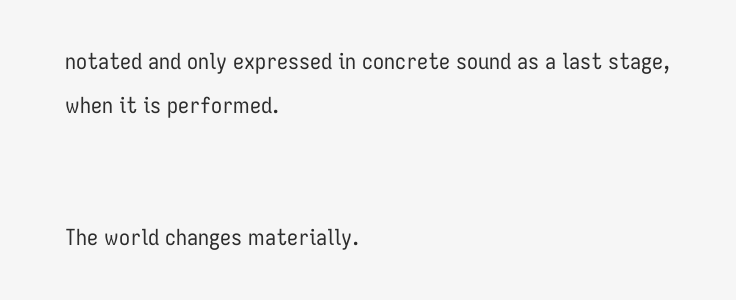notated and only expressed in concrete sound as a last stage, when it is performed.


The world changes materially.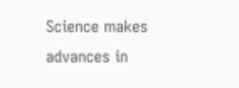Science makes advances in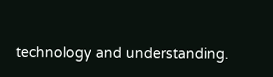technology and understanding.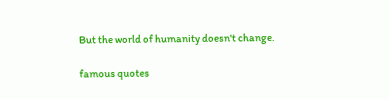But the world of humanity doesn't change.

famous quotes